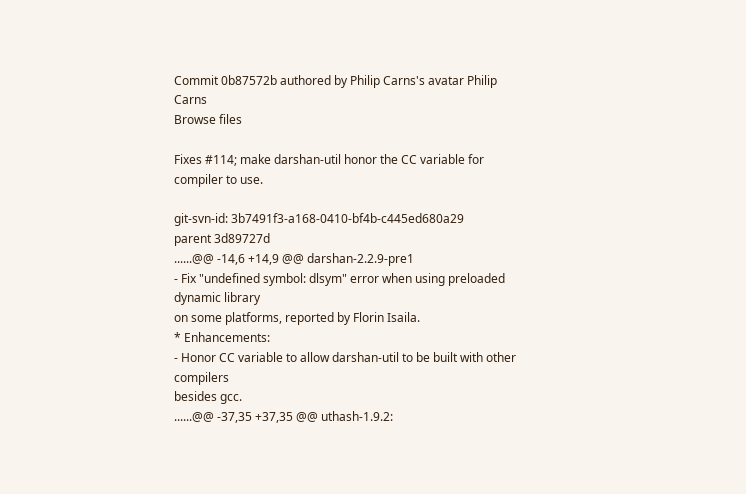Commit 0b87572b authored by Philip Carns's avatar Philip Carns
Browse files

Fixes #114; make darshan-util honor the CC variable for compiler to use.

git-svn-id: 3b7491f3-a168-0410-bf4b-c445ed680a29
parent 3d89727d
......@@ -14,6 +14,9 @@ darshan-2.2.9-pre1
- Fix "undefined symbol: dlsym" error when using preloaded dynamic library
on some platforms, reported by Florin Isaila.
* Enhancements:
- Honor CC variable to allow darshan-util to be built with other compilers
besides gcc.
......@@ -37,35 +37,35 @@ uthash-1.9.2: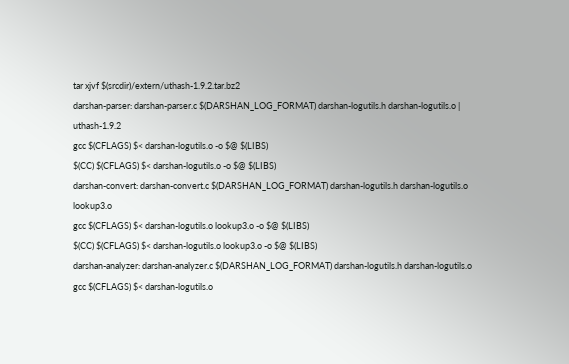tar xjvf $(srcdir)/extern/uthash-1.9.2.tar.bz2
darshan-parser: darshan-parser.c $(DARSHAN_LOG_FORMAT) darshan-logutils.h darshan-logutils.o | uthash-1.9.2
gcc $(CFLAGS) $< darshan-logutils.o -o $@ $(LIBS)
$(CC) $(CFLAGS) $< darshan-logutils.o -o $@ $(LIBS)
darshan-convert: darshan-convert.c $(DARSHAN_LOG_FORMAT) darshan-logutils.h darshan-logutils.o lookup3.o
gcc $(CFLAGS) $< darshan-logutils.o lookup3.o -o $@ $(LIBS)
$(CC) $(CFLAGS) $< darshan-logutils.o lookup3.o -o $@ $(LIBS)
darshan-analyzer: darshan-analyzer.c $(DARSHAN_LOG_FORMAT) darshan-logutils.h darshan-logutils.o
gcc $(CFLAGS) $< darshan-logutils.o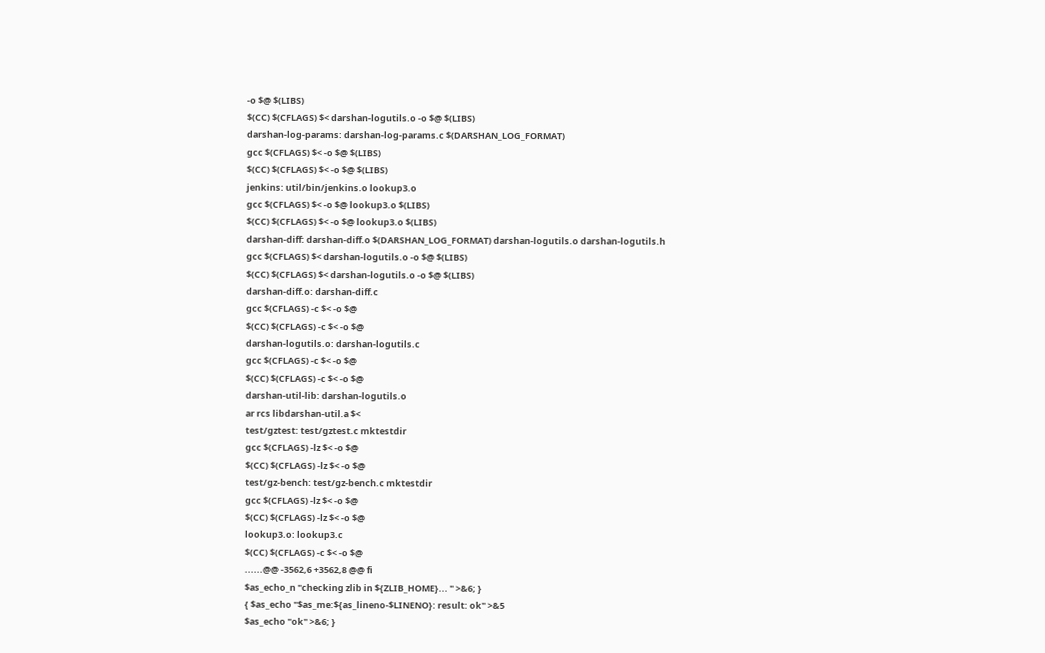-o $@ $(LIBS)
$(CC) $(CFLAGS) $< darshan-logutils.o -o $@ $(LIBS)
darshan-log-params: darshan-log-params.c $(DARSHAN_LOG_FORMAT)
gcc $(CFLAGS) $< -o $@ $(LIBS)
$(CC) $(CFLAGS) $< -o $@ $(LIBS)
jenkins: util/bin/jenkins.o lookup3.o
gcc $(CFLAGS) $< -o $@ lookup3.o $(LIBS)
$(CC) $(CFLAGS) $< -o $@ lookup3.o $(LIBS)
darshan-diff: darshan-diff.o $(DARSHAN_LOG_FORMAT) darshan-logutils.o darshan-logutils.h
gcc $(CFLAGS) $< darshan-logutils.o -o $@ $(LIBS)
$(CC) $(CFLAGS) $< darshan-logutils.o -o $@ $(LIBS)
darshan-diff.o: darshan-diff.c
gcc $(CFLAGS) -c $< -o $@
$(CC) $(CFLAGS) -c $< -o $@
darshan-logutils.o: darshan-logutils.c
gcc $(CFLAGS) -c $< -o $@
$(CC) $(CFLAGS) -c $< -o $@
darshan-util-lib: darshan-logutils.o
ar rcs libdarshan-util.a $<
test/gztest: test/gztest.c mktestdir
gcc $(CFLAGS) -lz $< -o $@
$(CC) $(CFLAGS) -lz $< -o $@
test/gz-bench: test/gz-bench.c mktestdir
gcc $(CFLAGS) -lz $< -o $@
$(CC) $(CFLAGS) -lz $< -o $@
lookup3.o: lookup3.c
$(CC) $(CFLAGS) -c $< -o $@
......@@ -3562,6 +3562,8 @@ fi
$as_echo_n "checking zlib in ${ZLIB_HOME}... " >&6; }
{ $as_echo "$as_me:${as_lineno-$LINENO}: result: ok" >&5
$as_echo "ok" >&6; }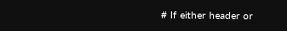# If either header or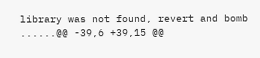library was not found, revert and bomb
......@@ -39,6 +39,15 @@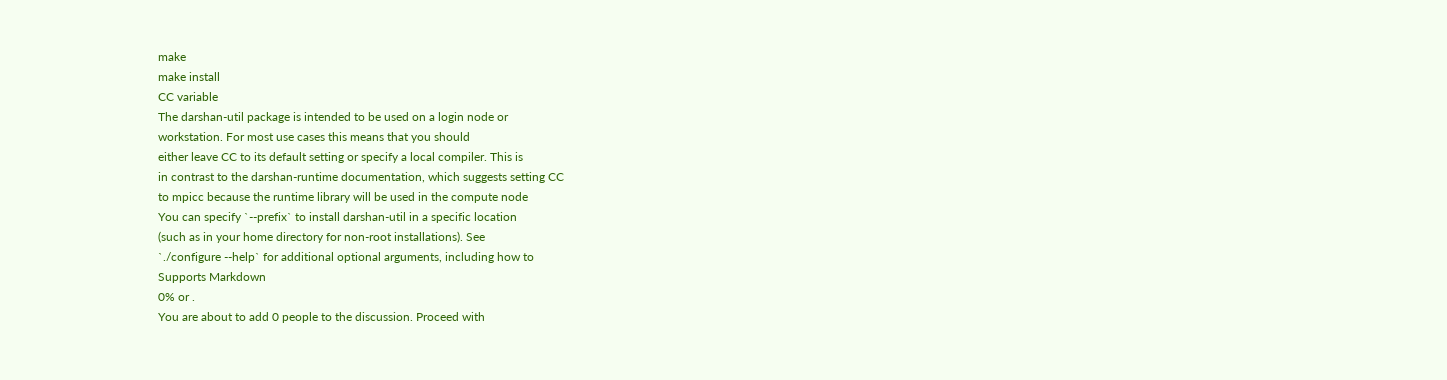make
make install
CC variable
The darshan-util package is intended to be used on a login node or
workstation. For most use cases this means that you should
either leave CC to its default setting or specify a local compiler. This is
in contrast to the darshan-runtime documentation, which suggests setting CC
to mpicc because the runtime library will be used in the compute node
You can specify `--prefix` to install darshan-util in a specific location
(such as in your home directory for non-root installations). See
`./configure --help` for additional optional arguments, including how to
Supports Markdown
0% or .
You are about to add 0 people to the discussion. Proceed with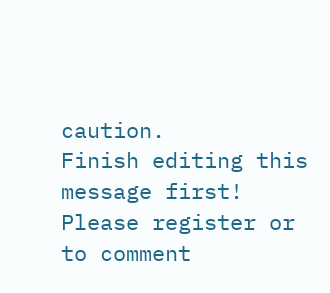caution.
Finish editing this message first!
Please register or to comment